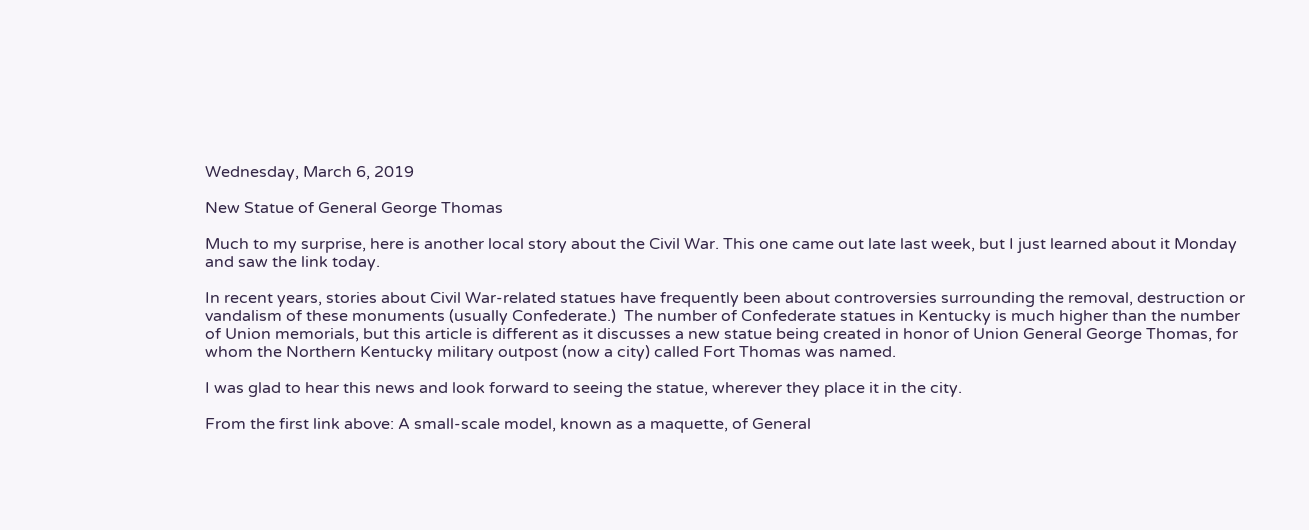Wednesday, March 6, 2019

New Statue of General George Thomas

Much to my surprise, here is another local story about the Civil War. This one came out late last week, but I just learned about it Monday and saw the link today.

In recent years, stories about Civil War-related statues have frequently been about controversies surrounding the removal, destruction or vandalism of these monuments (usually Confederate.)  The number of Confederate statues in Kentucky is much higher than the number of Union memorials, but this article is different as it discusses a new statue being created in honor of Union General George Thomas, for whom the Northern Kentucky military outpost (now a city) called Fort Thomas was named.

I was glad to hear this news and look forward to seeing the statue, wherever they place it in the city.

From the first link above: A small-scale model, known as a maquette, of General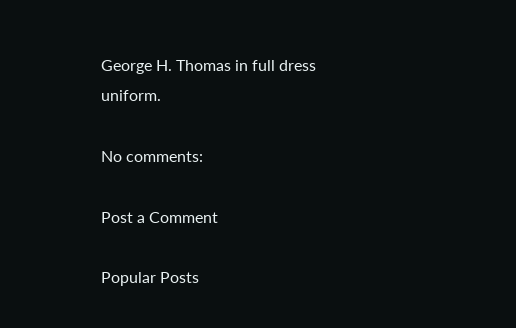George H. Thomas in full dress uniform.

No comments:

Post a Comment

Popular Posts